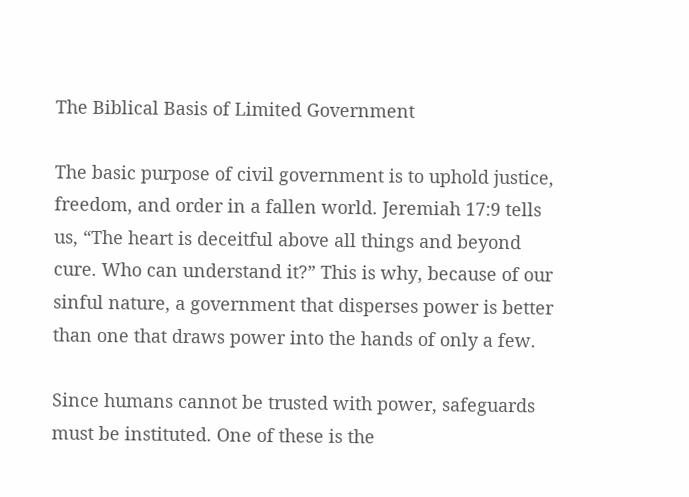The Biblical Basis of Limited Government

The basic purpose of civil government is to uphold justice, freedom, and order in a fallen world. Jeremiah 17:9 tells us, “The heart is deceitful above all things and beyond cure. Who can understand it?” This is why, because of our sinful nature, a government that disperses power is better than one that draws power into the hands of only a few.

Since humans cannot be trusted with power, safeguards must be instituted. One of these is the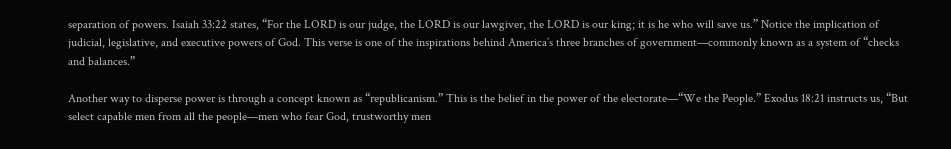separation of powers. Isaiah 33:22 states, “For the LORD is our judge, the LORD is our lawgiver, the LORD is our king; it is he who will save us.” Notice the implication of judicial, legislative, and executive powers of God. This verse is one of the inspirations behind America’s three branches of government—commonly known as a system of “checks and balances.”

Another way to disperse power is through a concept known as “republicanism.” This is the belief in the power of the electorate—“We the People.” Exodus 18:21 instructs us, “But select capable men from all the people—men who fear God, trustworthy men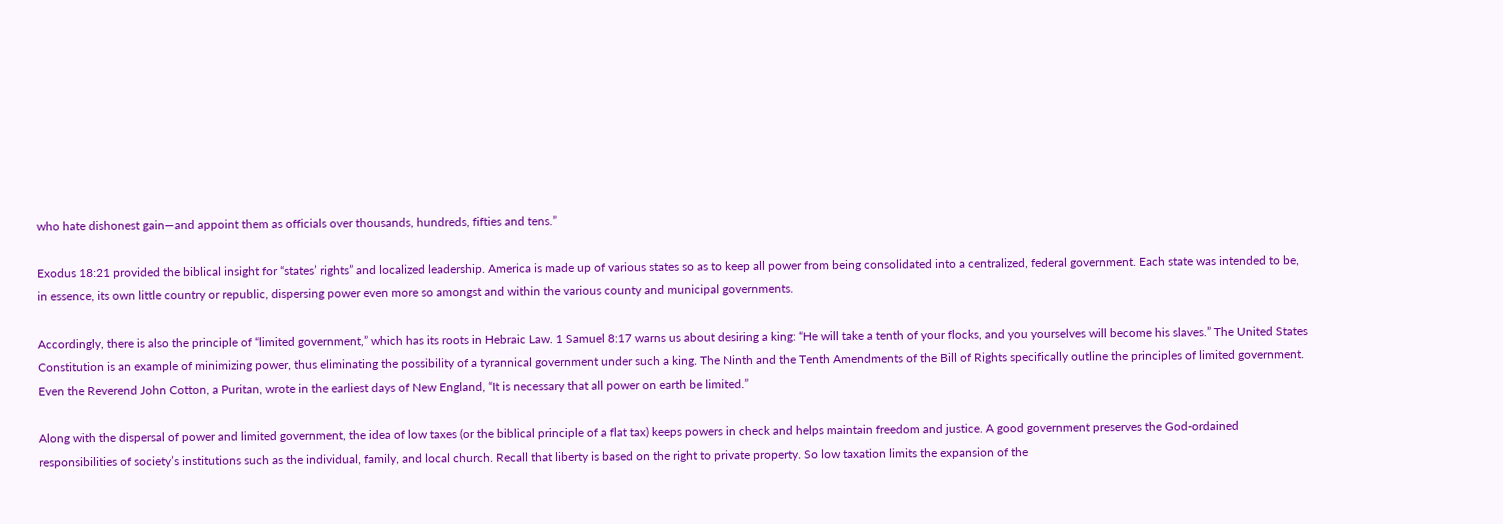who hate dishonest gain—and appoint them as officials over thousands, hundreds, fifties and tens.”

Exodus 18:21 provided the biblical insight for “states’ rights” and localized leadership. America is made up of various states so as to keep all power from being consolidated into a centralized, federal government. Each state was intended to be, in essence, its own little country or republic, dispersing power even more so amongst and within the various county and municipal governments.

Accordingly, there is also the principle of “limited government,” which has its roots in Hebraic Law. 1 Samuel 8:17 warns us about desiring a king: “He will take a tenth of your flocks, and you yourselves will become his slaves.” The United States Constitution is an example of minimizing power, thus eliminating the possibility of a tyrannical government under such a king. The Ninth and the Tenth Amendments of the Bill of Rights specifically outline the principles of limited government. Even the Reverend John Cotton, a Puritan, wrote in the earliest days of New England, “It is necessary that all power on earth be limited.”

Along with the dispersal of power and limited government, the idea of low taxes (or the biblical principle of a flat tax) keeps powers in check and helps maintain freedom and justice. A good government preserves the God-ordained responsibilities of society’s institutions such as the individual, family, and local church. Recall that liberty is based on the right to private property. So low taxation limits the expansion of the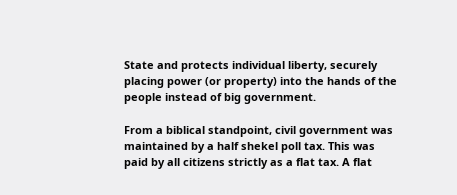State and protects individual liberty, securely placing power (or property) into the hands of the people instead of big government.

From a biblical standpoint, civil government was maintained by a half shekel poll tax. This was paid by all citizens strictly as a flat tax. A flat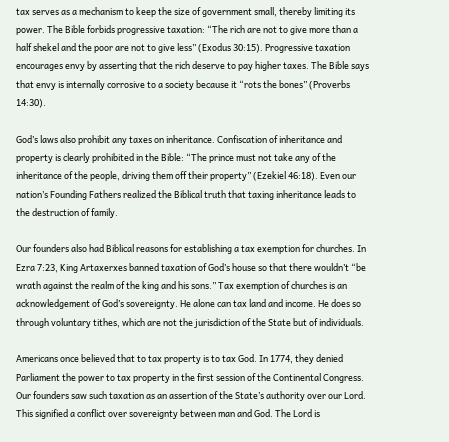tax serves as a mechanism to keep the size of government small, thereby limiting its power. The Bible forbids progressive taxation: “The rich are not to give more than a half shekel and the poor are not to give less” (Exodus 30:15). Progressive taxation encourages envy by asserting that the rich deserve to pay higher taxes. The Bible says that envy is internally corrosive to a society because it “rots the bones” (Proverbs 14:30).

God’s laws also prohibit any taxes on inheritance. Confiscation of inheritance and property is clearly prohibited in the Bible: “The prince must not take any of the inheritance of the people, driving them off their property” (Ezekiel 46:18). Even our nation’s Founding Fathers realized the Biblical truth that taxing inheritance leads to the destruction of family.

Our founders also had Biblical reasons for establishing a tax exemption for churches. In Ezra 7:23, King Artaxerxes banned taxation of God’s house so that there wouldn’t “be wrath against the realm of the king and his sons.” Tax exemption of churches is an acknowledgement of God’s sovereignty. He alone can tax land and income. He does so through voluntary tithes, which are not the jurisdiction of the State but of individuals.

Americans once believed that to tax property is to tax God. In 1774, they denied Parliament the power to tax property in the first session of the Continental Congress. Our founders saw such taxation as an assertion of the State’s authority over our Lord. This signified a conflict over sovereignty between man and God. The Lord is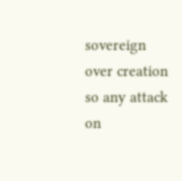sovereign over creation so any attack on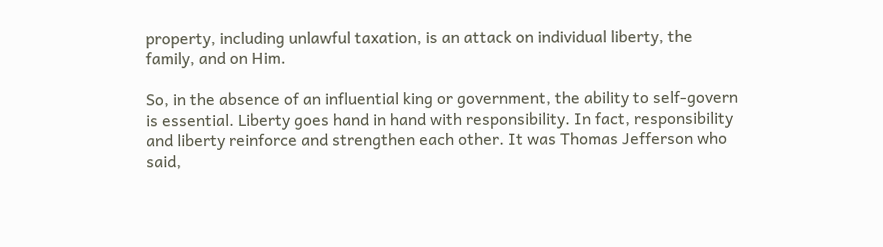property, including unlawful taxation, is an attack on individual liberty, the family, and on Him.

So, in the absence of an influential king or government, the ability to self-govern is essential. Liberty goes hand in hand with responsibility. In fact, responsibility and liberty reinforce and strengthen each other. It was Thomas Jefferson who said,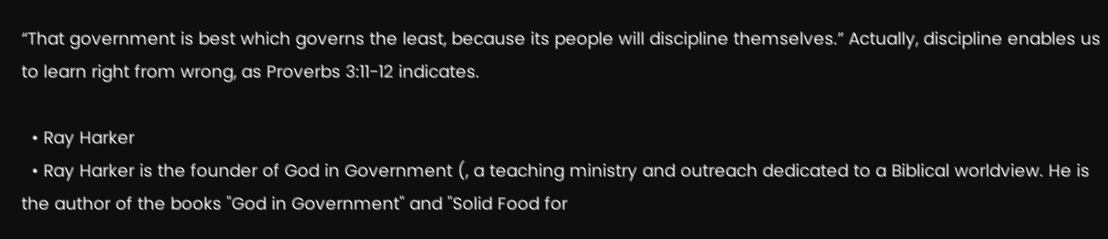“That government is best which governs the least, because its people will discipline themselves.” Actually, discipline enables us to learn right from wrong, as Proverbs 3:11-12 indicates.

  • Ray Harker
  • Ray Harker is the founder of God in Government (, a teaching ministry and outreach dedicated to a Biblical worldview. He is the author of the books "God in Government" and "Solid Food for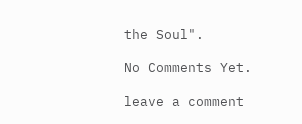the Soul".

No Comments Yet.

leave a comment